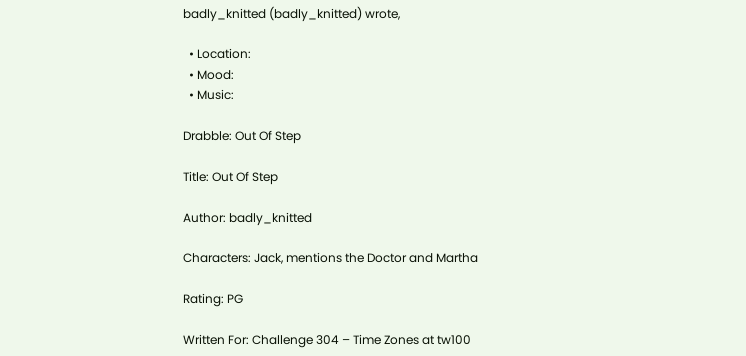badly_knitted (badly_knitted) wrote,

  • Location:
  • Mood:
  • Music:

Drabble: Out Of Step

Title: Out Of Step

Author: badly_knitted

Characters: Jack, mentions the Doctor and Martha

Rating: PG

Written For: Challenge 304 – Time Zones at tw100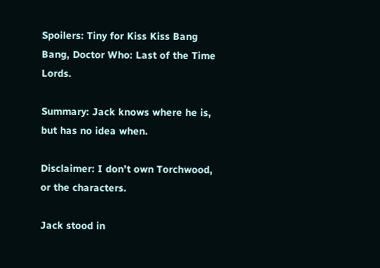Spoilers: Tiny for Kiss Kiss Bang Bang, Doctor Who: Last of the Time Lords.

Summary: Jack knows where he is, but has no idea when.

Disclaimer: I don’t own Torchwood, or the characters.

Jack stood in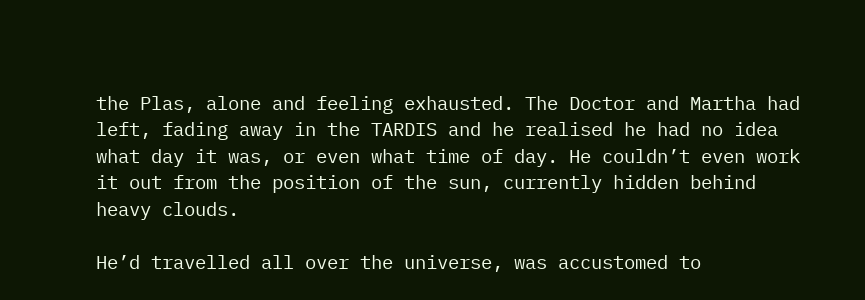the Plas, alone and feeling exhausted. The Doctor and Martha had left, fading away in the TARDIS and he realised he had no idea what day it was, or even what time of day. He couldn’t even work it out from the position of the sun, currently hidden behind heavy clouds.

He’d travelled all over the universe, was accustomed to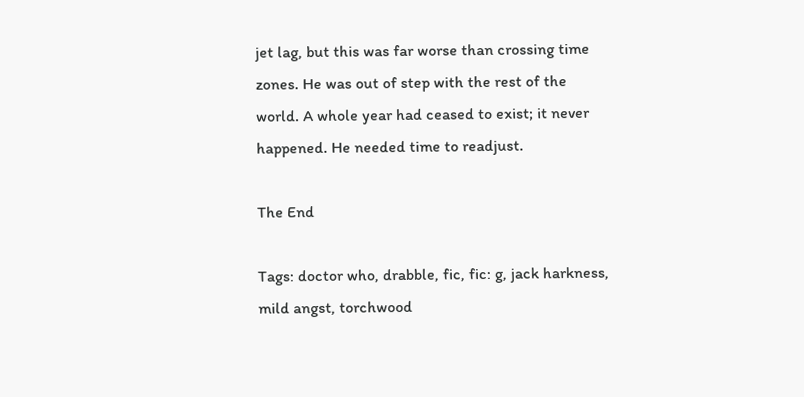jet lag, but this was far worse than crossing time zones. He was out of step with the rest of the world. A whole year had ceased to exist; it never happened. He needed time to readjust.

The End

Tags: doctor who, drabble, fic, fic: g, jack harkness, mild angst, torchwood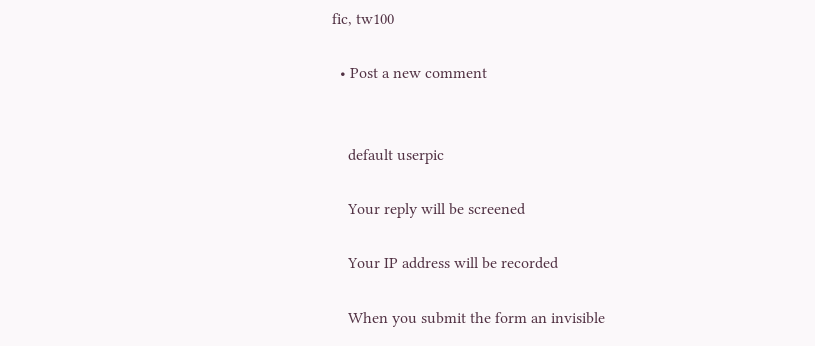fic, tw100

  • Post a new comment


    default userpic

    Your reply will be screened

    Your IP address will be recorded

    When you submit the form an invisible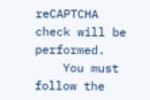reCAPTCHA check will be performed.
    You must follow the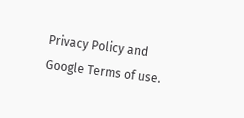Privacy Policy and Google Terms of use.